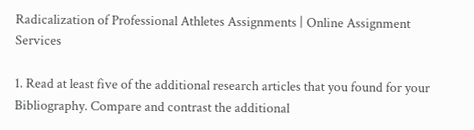Radicalization of Professional Athletes Assignments | Online Assignment Services

1. Read at least five of the additional research articles that you found for your Bibliography. Compare and contrast the additional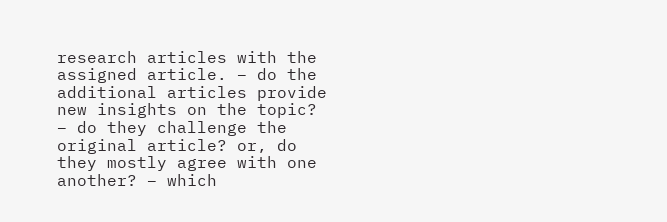research articles with the assigned article. – do the additional articles provide new insights on the topic? – do they challenge the original article? or, do they mostly agree with one another? – which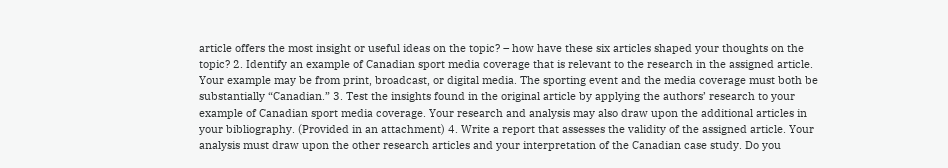article offers the most insight or useful ideas on the topic? – how have these six articles shaped your thoughts on the topic? 2. Identify an example of Canadian sport media coverage that is relevant to the research in the assigned article. Your example may be from print, broadcast, or digital media. The sporting event and the media coverage must both be substantially “Canadian.” 3. Test the insights found in the original article by applying the authors’ research to your example of Canadian sport media coverage. Your research and analysis may also draw upon the additional articles in your bibliography. (Provided in an attachment) 4. Write a report that assesses the validity of the assigned article. Your analysis must draw upon the other research articles and your interpretation of the Canadian case study. Do you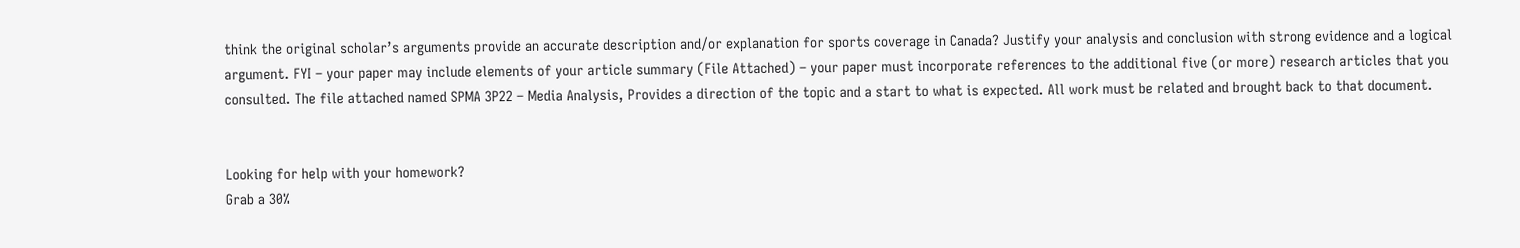think the original scholar’s arguments provide an accurate description and/or explanation for sports coverage in Canada? Justify your analysis and conclusion with strong evidence and a logical argument. FYI – your paper may include elements of your article summary (File Attached) – your paper must incorporate references to the additional five (or more) research articles that you consulted. The file attached named SPMA 3P22 – Media Analysis, Provides a direction of the topic and a start to what is expected. All work must be related and brought back to that document.


Looking for help with your homework?
Grab a 30%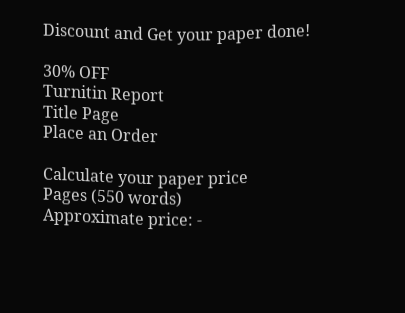Discount and Get your paper done!

30% OFF
Turnitin Report
Title Page
Place an Order

Calculate your paper price
Pages (550 words)
Approximate price: -